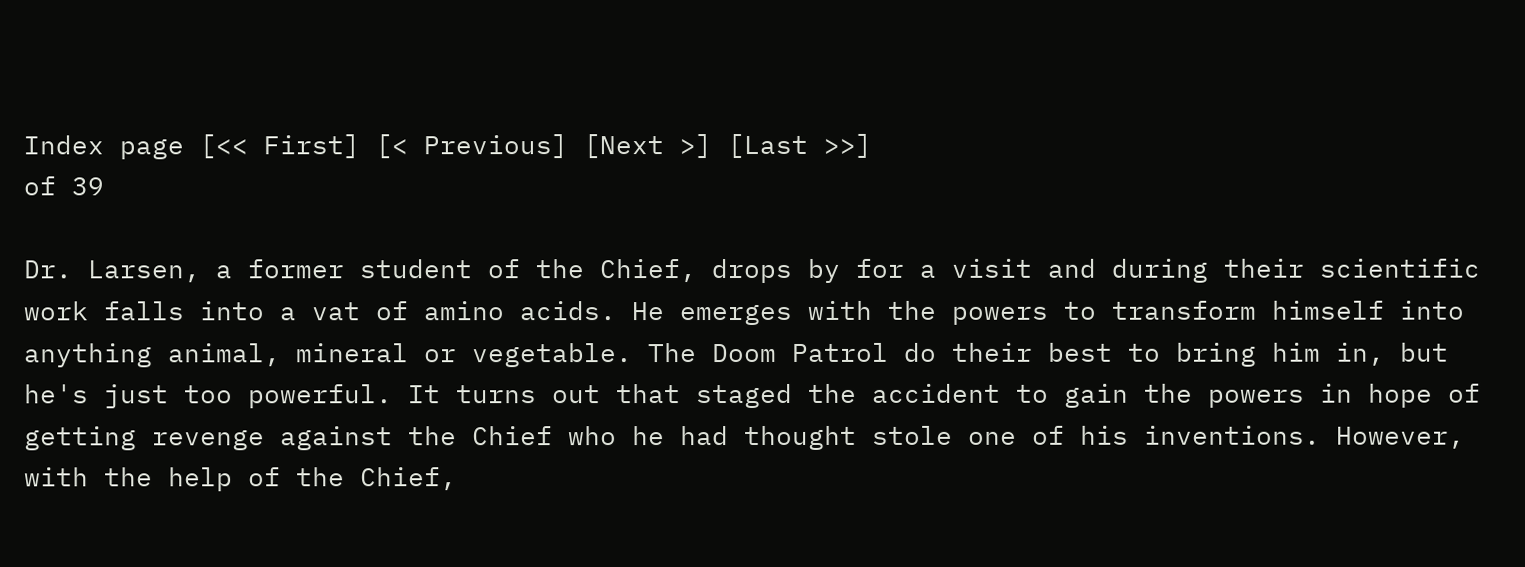Index page [<< First] [< Previous] [Next >] [Last >>]
of 39

Dr. Larsen, a former student of the Chief, drops by for a visit and during their scientific work falls into a vat of amino acids. He emerges with the powers to transform himself into anything animal, mineral or vegetable. The Doom Patrol do their best to bring him in, but he's just too powerful. It turns out that staged the accident to gain the powers in hope of getting revenge against the Chief who he had thought stole one of his inventions. However, with the help of the Chief,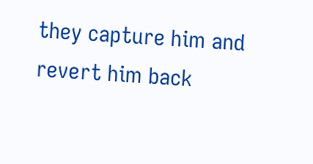they capture him and revert him back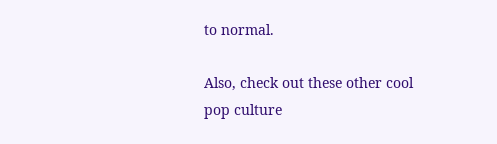to normal.

Also, check out these other cool pop culture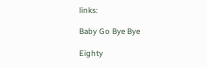links:

Baby Go Bye Bye

Eighty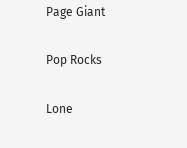Page Giant

Pop Rocks

Lone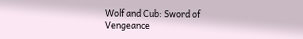Wolf and Cub: Sword of Vengeance